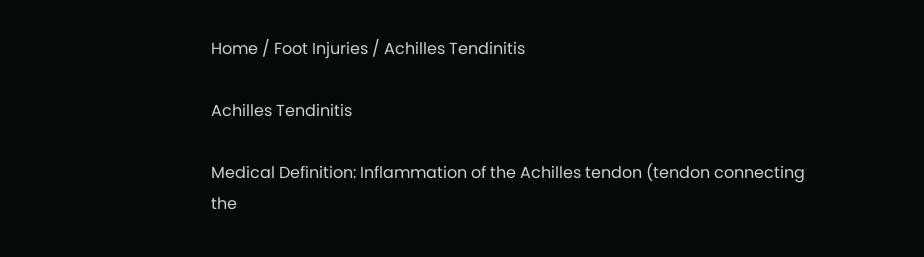Home / Foot Injuries / Achilles Tendinitis

Achilles Tendinitis

Medical Definition: Inflammation of the Achilles tendon (tendon connecting the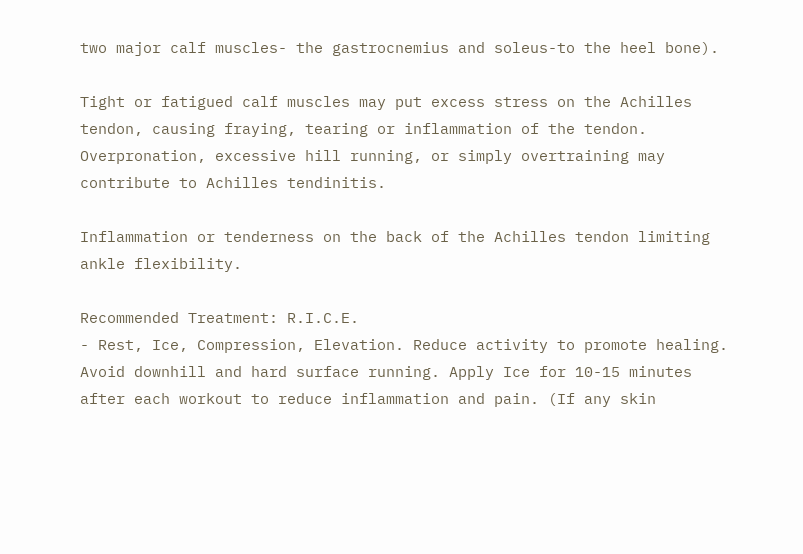two major calf muscles- the gastrocnemius and soleus-to the heel bone).

Tight or fatigued calf muscles may put excess stress on the Achilles tendon, causing fraying, tearing or inflammation of the tendon. Overpronation, excessive hill running, or simply overtraining may contribute to Achilles tendinitis.

Inflammation or tenderness on the back of the Achilles tendon limiting ankle flexibility.

Recommended Treatment: R.I.C.E.
- Rest, Ice, Compression, Elevation. Reduce activity to promote healing. Avoid downhill and hard surface running. Apply Ice for 10-15 minutes after each workout to reduce inflammation and pain. (If any skin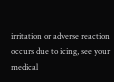irritation or adverse reaction occurs due to icing, see your medical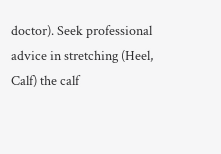doctor). Seek professional advice in stretching (Heel, Calf) the calf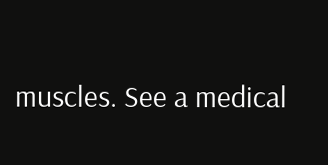muscles. See a medical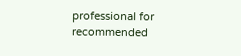professional for recommended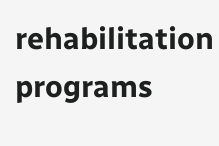rehabilitation programs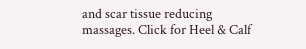and scar tissue reducing massages. Click for Heel & Calf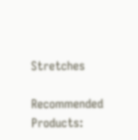Stretches

Recommended Products: